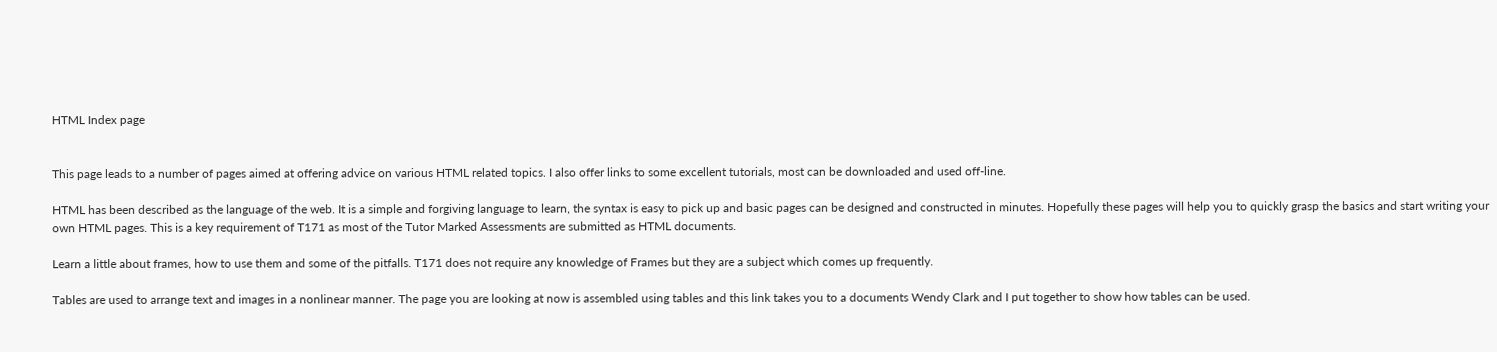HTML Index page


This page leads to a number of pages aimed at offering advice on various HTML related topics. I also offer links to some excellent tutorials, most can be downloaded and used off-line.

HTML has been described as the language of the web. It is a simple and forgiving language to learn, the syntax is easy to pick up and basic pages can be designed and constructed in minutes. Hopefully these pages will help you to quickly grasp the basics and start writing your own HTML pages. This is a key requirement of T171 as most of the Tutor Marked Assessments are submitted as HTML documents.

Learn a little about frames, how to use them and some of the pitfalls. T171 does not require any knowledge of Frames but they are a subject which comes up frequently.

Tables are used to arrange text and images in a nonlinear manner. The page you are looking at now is assembled using tables and this link takes you to a documents Wendy Clark and I put together to show how tables can be used.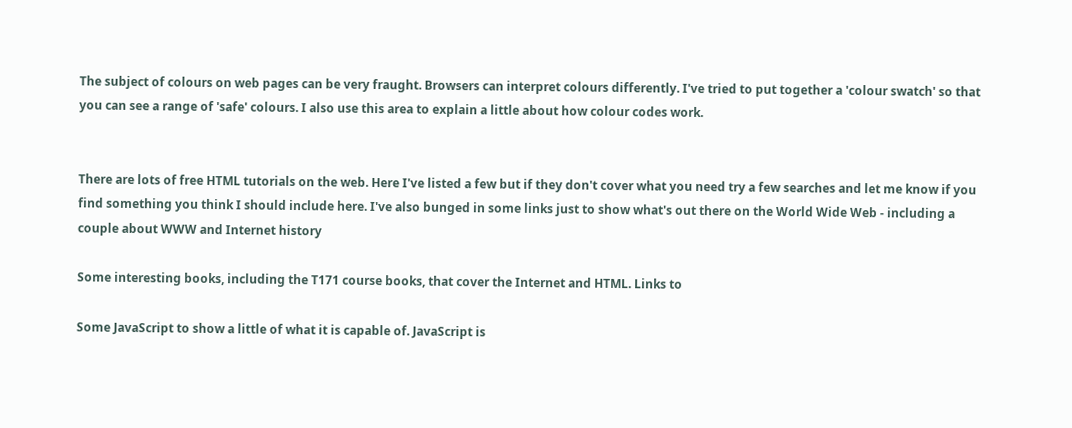The subject of colours on web pages can be very fraught. Browsers can interpret colours differently. I've tried to put together a 'colour swatch' so that you can see a range of 'safe' colours. I also use this area to explain a little about how colour codes work.


There are lots of free HTML tutorials on the web. Here I've listed a few but if they don't cover what you need try a few searches and let me know if you find something you think I should include here. I've also bunged in some links just to show what's out there on the World Wide Web - including a couple about WWW and Internet history

Some interesting books, including the T171 course books, that cover the Internet and HTML. Links to

Some JavaScript to show a little of what it is capable of. JavaScript is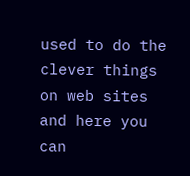used to do the clever things on web sites and here you can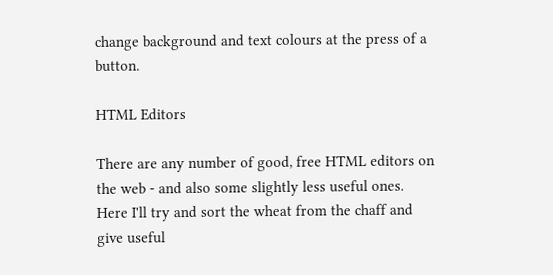change background and text colours at the press of a button.

HTML Editors

There are any number of good, free HTML editors on the web - and also some slightly less useful ones. Here I'll try and sort the wheat from the chaff and give useful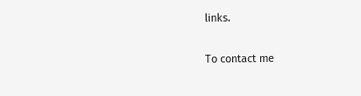links.

To contact me